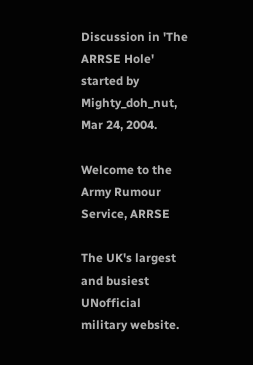Discussion in 'The ARRSE Hole' started by Mighty_doh_nut, Mar 24, 2004.

Welcome to the Army Rumour Service, ARRSE

The UK's largest and busiest UNofficial military website.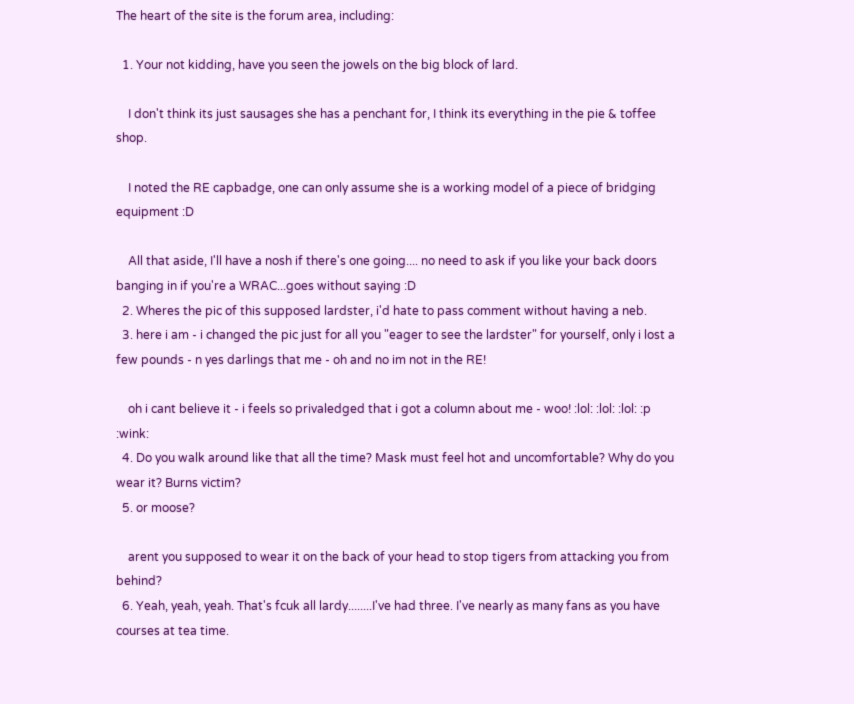The heart of the site is the forum area, including:

  1. Your not kidding, have you seen the jowels on the big block of lard.

    I don't think its just sausages she has a penchant for, I think its everything in the pie & toffee shop.

    I noted the RE capbadge, one can only assume she is a working model of a piece of bridging equipment :D

    All that aside, I'll have a nosh if there's one going.... no need to ask if you like your back doors banging in if you're a WRAC...goes without saying :D
  2. Wheres the pic of this supposed lardster, i'd hate to pass comment without having a neb.
  3. here i am - i changed the pic just for all you "eager to see the lardster" for yourself, only i lost a few pounds - n yes darlings that me - oh and no im not in the RE!

    oh i cant believe it - i feels so privaledged that i got a column about me - woo! :lol: :lol: :lol: :p :wink:
  4. Do you walk around like that all the time? Mask must feel hot and uncomfortable? Why do you wear it? Burns victim?
  5. or moose?

    arent you supposed to wear it on the back of your head to stop tigers from attacking you from behind?
  6. Yeah, yeah, yeah. That's fcuk all lardy........I've had three. I've nearly as many fans as you have courses at tea time.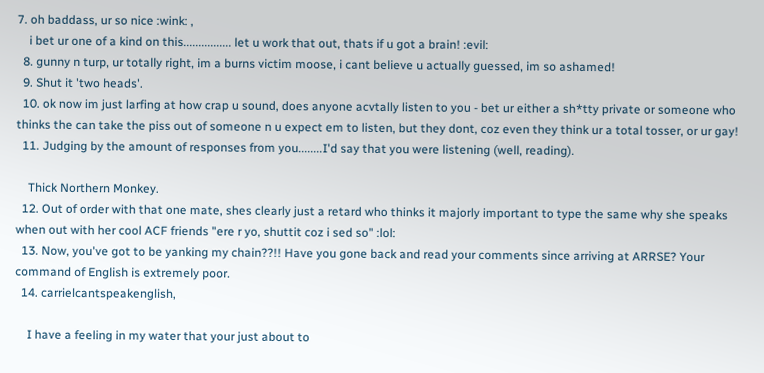7. oh baddass, ur so nice :wink: ,
    i bet ur one of a kind on this................ let u work that out, thats if u got a brain! :evil:
  8. gunny n turp, ur totally right, im a burns victim moose, i cant believe u actually guessed, im so ashamed!
  9. Shut it 'two heads'.
  10. ok now im just larfing at how crap u sound, does anyone acvtally listen to you - bet ur either a sh*tty private or someone who thinks the can take the piss out of someone n u expect em to listen, but they dont, coz even they think ur a total tosser, or ur gay!
  11. Judging by the amount of responses from you........I'd say that you were listening (well, reading).

    Thick Northern Monkey.
  12. Out of order with that one mate, shes clearly just a retard who thinks it majorly important to type the same why she speaks when out with her cool ACF friends "ere r yo, shuttit coz i sed so" :lol:
  13. Now, you've got to be yanking my chain??!! Have you gone back and read your comments since arriving at ARRSE? Your command of English is extremely poor.
  14. carrielcantspeakenglish,

    I have a feeling in my water that your just about to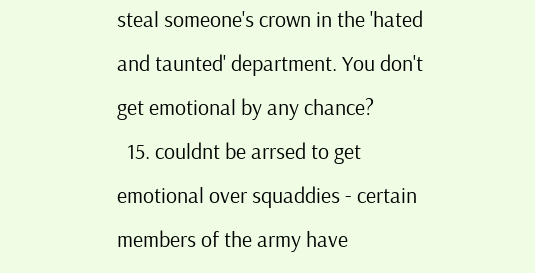steal someone's crown in the 'hated and taunted' department. You don't get emotional by any chance?
  15. couldnt be arrsed to get emotional over squaddies - certain members of the army have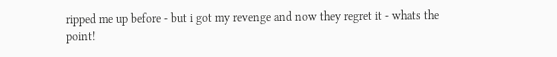ripped me up before - but i got my revenge and now they regret it - whats the point!